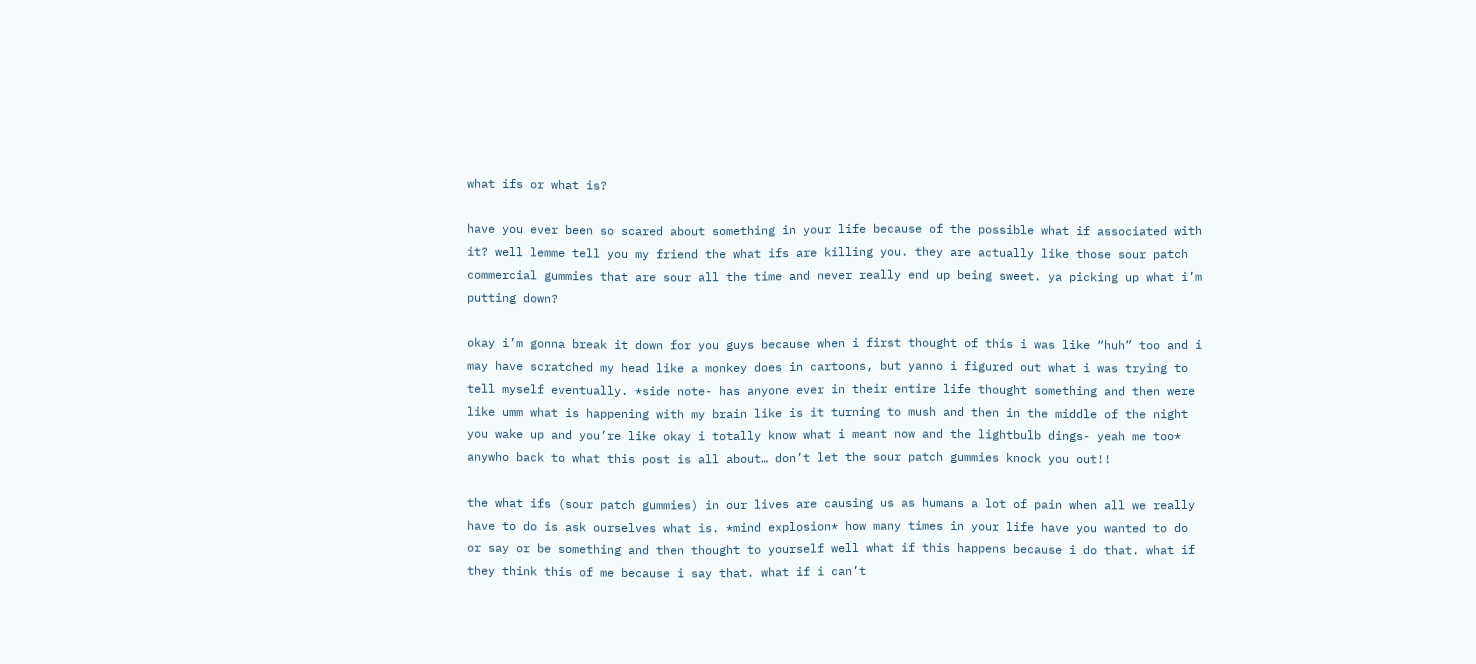what ifs or what is?

have you ever been so scared about something in your life because of the possible what if associated with it? well lemme tell you my friend the what ifs are killing you. they are actually like those sour patch commercial gummies that are sour all the time and never really end up being sweet. ya picking up what i’m putting down?

okay i’m gonna break it down for you guys because when i first thought of this i was like “huh” too and i may have scratched my head like a monkey does in cartoons, but yanno i figured out what i was trying to tell myself eventually. *side note- has anyone ever in their entire life thought something and then were like umm what is happening with my brain like is it turning to mush and then in the middle of the night you wake up and you’re like okay i totally know what i meant now and the lightbulb dings- yeah me too* anywho back to what this post is all about… don’t let the sour patch gummies knock you out!!

the what ifs (sour patch gummies) in our lives are causing us as humans a lot of pain when all we really have to do is ask ourselves what is. *mind explosion* how many times in your life have you wanted to do or say or be something and then thought to yourself well what if this happens because i do that. what if they think this of me because i say that. what if i can’t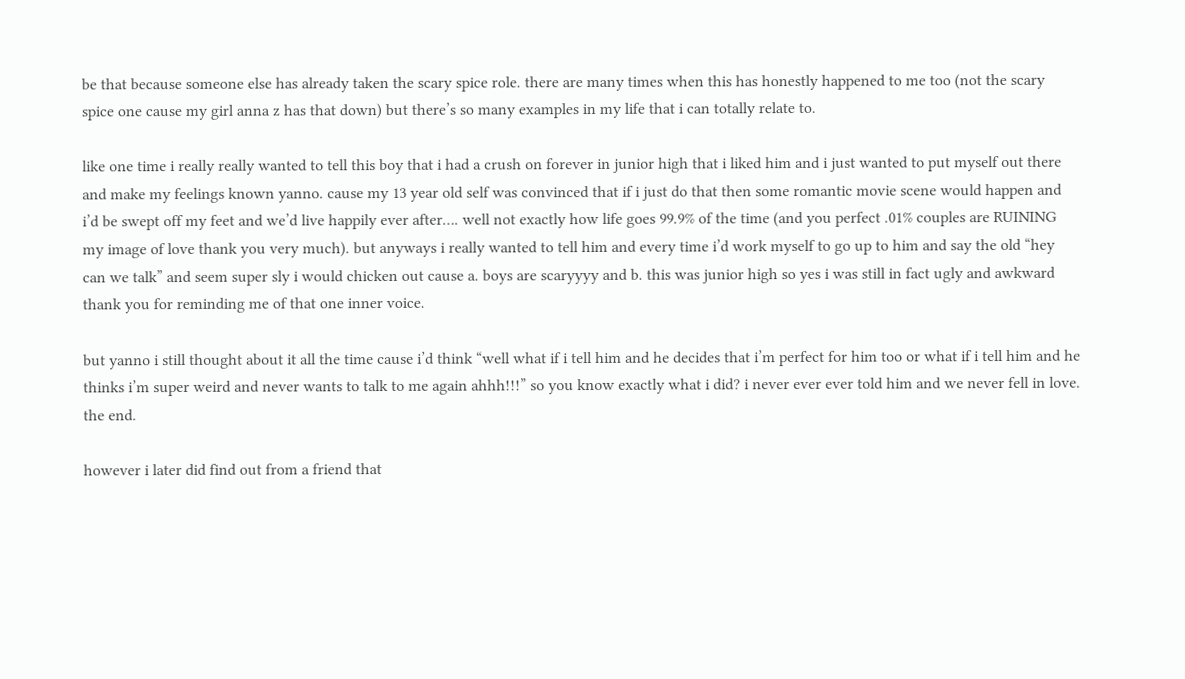be that because someone else has already taken the scary spice role. there are many times when this has honestly happened to me too (not the scary spice one cause my girl anna z has that down) but there’s so many examples in my life that i can totally relate to.

like one time i really really wanted to tell this boy that i had a crush on forever in junior high that i liked him and i just wanted to put myself out there and make my feelings known yanno. cause my 13 year old self was convinced that if i just do that then some romantic movie scene would happen and i’d be swept off my feet and we’d live happily ever after…. well not exactly how life goes 99.9% of the time (and you perfect .01% couples are RUINING my image of love thank you very much). but anyways i really wanted to tell him and every time i’d work myself to go up to him and say the old “hey can we talk” and seem super sly i would chicken out cause a. boys are scaryyyy and b. this was junior high so yes i was still in fact ugly and awkward thank you for reminding me of that one inner voice.

but yanno i still thought about it all the time cause i’d think “well what if i tell him and he decides that i’m perfect for him too or what if i tell him and he thinks i’m super weird and never wants to talk to me again ahhh!!!” so you know exactly what i did? i never ever ever told him and we never fell in love. the end.

however i later did find out from a friend that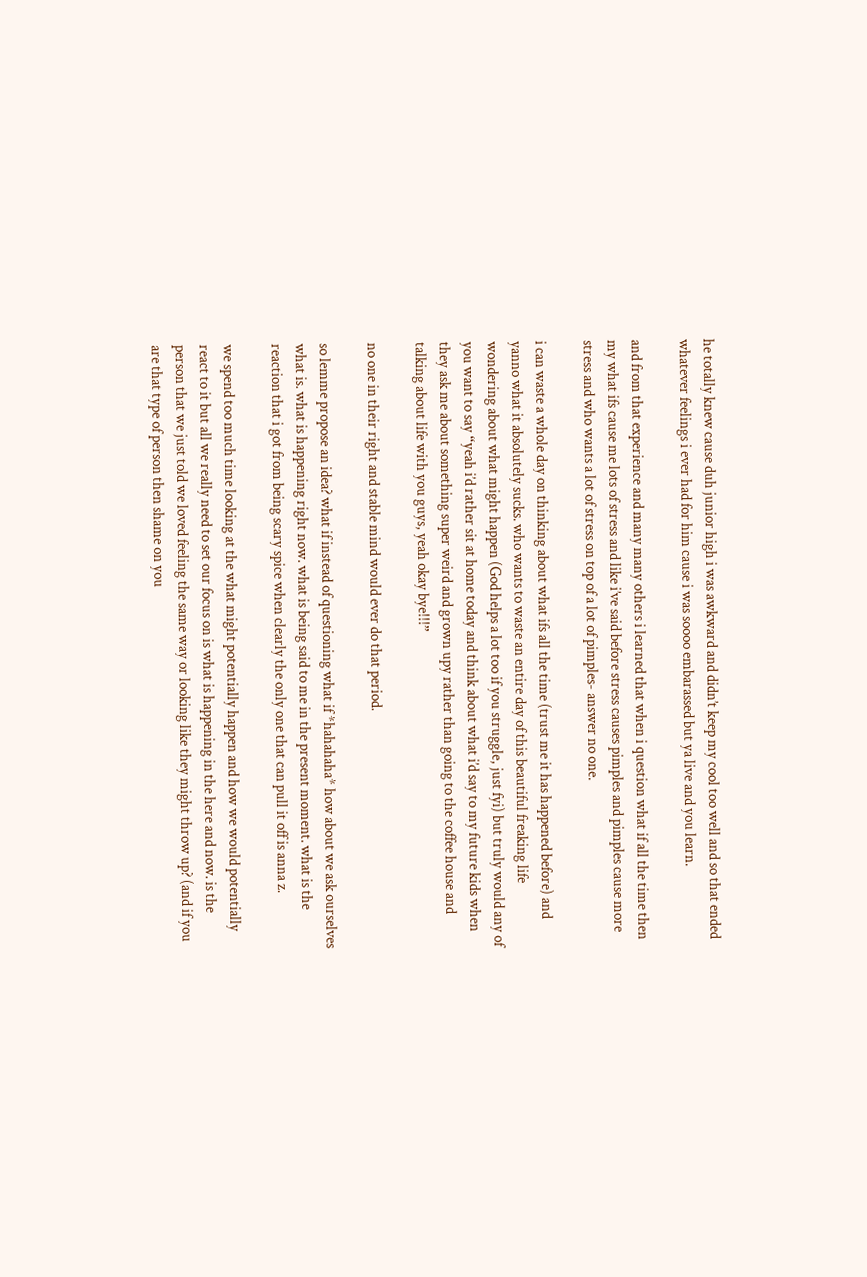he totally knew cause duh junior high i was awkward and didn’t keep my cool too well and so that ended whatever feelings i ever had for him cause i was soooo embarassed but ya live and you learn.

and from that experience and many many others i learned that when i question what if all the time then my what ifs cause me lots of stress and like i’ve said before stress causes pimples and pimples cause more stress and who wants a lot of stress on top of a lot of pimples- answer no one.

i can waste a whole day on thinking about what ifs all the time (trust me it has happened before) and yanno what it absolutely sucks. who wants to waste an entire day of this beautiful freaking life wondering about what might happen (God helps a lot too if you struggle, just fyi) but truly would any of you want to say “yeah i’d rather sit at home today and think about what i’d say to my future kids when they ask me about something super weird and grown upy rather than going to the coffee house and talking about life with you guys, yeah okay bye!!!”

no one in their right and stable mind would ever do that period.

so lemme propose an idea? what if instead of questioning what if *hahahaha* how about we ask ourselves what is. what is happening right now. what is being said to me in the present moment. what is the reaction that i got from being scary spice when clearly the only one that can pull it off is anna z.

we spend too much time looking at the what might potentially happen and how we would potentially react to it but all we really need to set our focus on is what is happening in the here and now. is the person that we just told we loved feeling the same way or looking like they might throw up? (and if you are that type of person then shame on you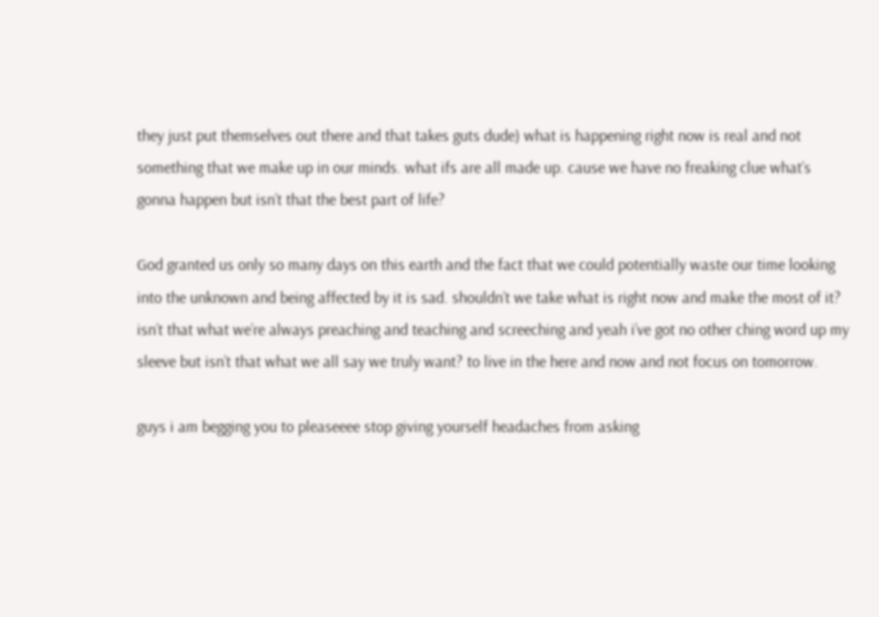they just put themselves out there and that takes guts dude) what is happening right now is real and not something that we make up in our minds. what ifs are all made up. cause we have no freaking clue what’s gonna happen but isn’t that the best part of life?

God granted us only so many days on this earth and the fact that we could potentially waste our time looking into the unknown and being affected by it is sad. shouldn’t we take what is right now and make the most of it? isn’t that what we’re always preaching and teaching and screeching and yeah i’ve got no other ching word up my sleeve but isn’t that what we all say we truly want? to live in the here and now and not focus on tomorrow.

guys i am begging you to pleaseeee stop giving yourself headaches from asking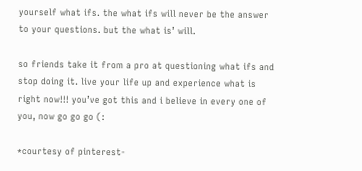yourself what ifs. the what ifs will never be the answer to your questions. but the what is’ will.

so friends take it from a pro at questioning what ifs and stop doing it. live your life up and experience what is right now!!! you’ve got this and i believe in every one of you, now go go go (:

*courtesy of pinterest-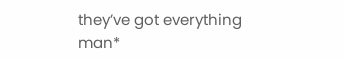they’ve got everything man*